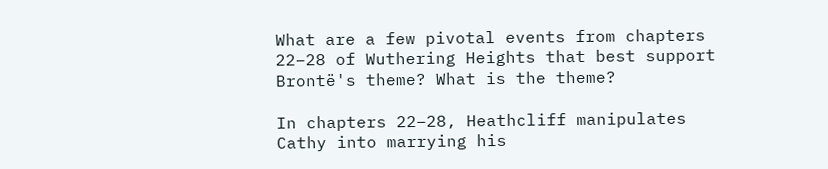What are a few pivotal events from chapters 22–28 of Wuthering Heights that best support Brontë's theme? What is the theme?

In chapters 22–28, Heathcliff manipulates Cathy into marrying his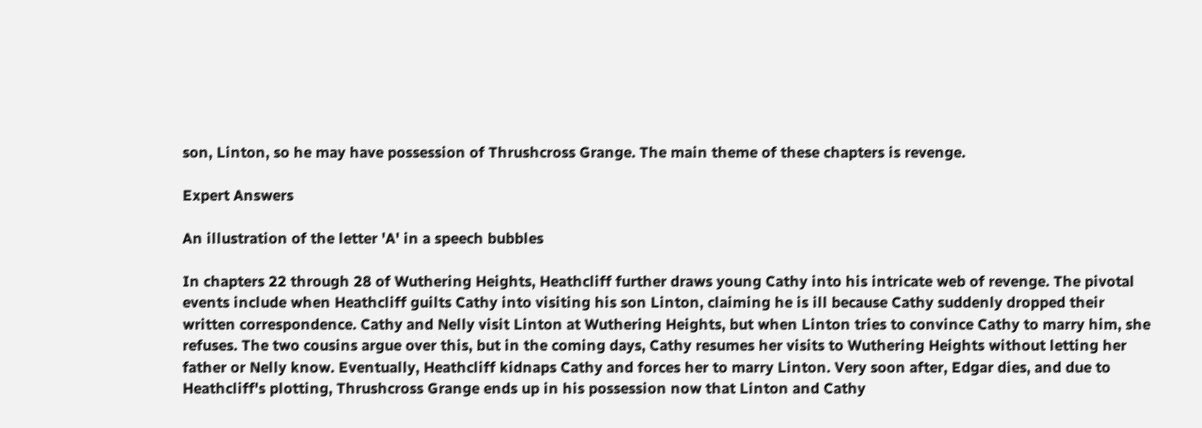son, Linton, so he may have possession of Thrushcross Grange. The main theme of these chapters is revenge.

Expert Answers

An illustration of the letter 'A' in a speech bubbles

In chapters 22 through 28 of Wuthering Heights, Heathcliff further draws young Cathy into his intricate web of revenge. The pivotal events include when Heathcliff guilts Cathy into visiting his son Linton, claiming he is ill because Cathy suddenly dropped their written correspondence. Cathy and Nelly visit Linton at Wuthering Heights, but when Linton tries to convince Cathy to marry him, she refuses. The two cousins argue over this, but in the coming days, Cathy resumes her visits to Wuthering Heights without letting her father or Nelly know. Eventually, Heathcliff kidnaps Cathy and forces her to marry Linton. Very soon after, Edgar dies, and due to Heathcliff's plotting, Thrushcross Grange ends up in his possession now that Linton and Cathy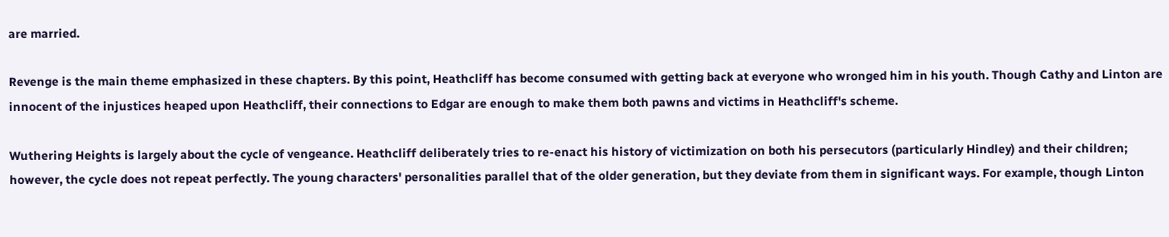are married.

Revenge is the main theme emphasized in these chapters. By this point, Heathcliff has become consumed with getting back at everyone who wronged him in his youth. Though Cathy and Linton are innocent of the injustices heaped upon Heathcliff, their connections to Edgar are enough to make them both pawns and victims in Heathcliff's scheme.

Wuthering Heights is largely about the cycle of vengeance. Heathcliff deliberately tries to re-enact his history of victimization on both his persecutors (particularly Hindley) and their children; however, the cycle does not repeat perfectly. The young characters' personalities parallel that of the older generation, but they deviate from them in significant ways. For example, though Linton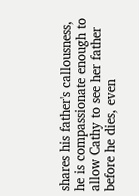shares his father's callousness, he is compassionate enough to allow Cathy to see her father before he dies, even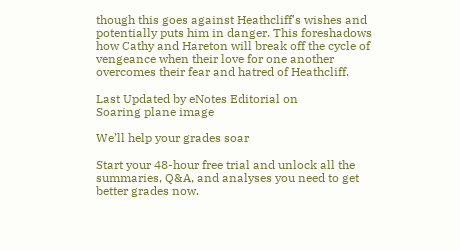though this goes against Heathcliff's wishes and potentially puts him in danger. This foreshadows how Cathy and Hareton will break off the cycle of vengeance when their love for one another overcomes their fear and hatred of Heathcliff.

Last Updated by eNotes Editorial on
Soaring plane image

We’ll help your grades soar

Start your 48-hour free trial and unlock all the summaries, Q&A, and analyses you need to get better grades now.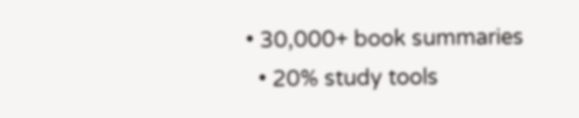• 30,000+ book summaries
  • 20% study tools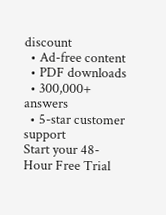discount
  • Ad-free content
  • PDF downloads
  • 300,000+ answers
  • 5-star customer support
Start your 48-Hour Free Trial